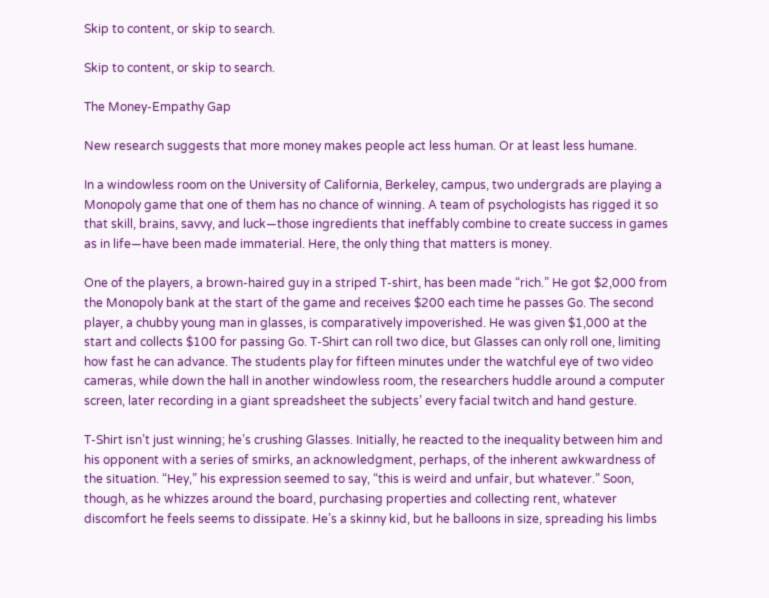Skip to content, or skip to search.

Skip to content, or skip to search.

The Money-Empathy Gap

New research suggests that more money makes people act less human. Or at least less humane.

In a windowless room on the University of California, Berkeley, campus, two undergrads are playing a Monopoly game that one of them has no chance of winning. A team of psychologists has rigged it so that skill, brains, savvy, and luck—those ingredients that ineffably combine to create success in games as in life—have been made immaterial. Here, the only thing that matters is money.

One of the players, a brown-haired guy in a striped T-shirt, has been made “rich.” He got $2,000 from the Monopoly bank at the start of the game and receives $200 each time he passes Go. The second player, a chubby young man in glasses, is comparatively impoverished. He was given $1,000 at the start and collects $100 for passing Go. T-Shirt can roll two dice, but Glasses can only roll one, limiting how fast he can advance. The students play for fifteen minutes under the watchful eye of two video cameras, while down the hall in another windowless room, the researchers huddle around a computer screen, later recording in a giant spreadsheet the subjects’ every facial twitch and hand gesture.

T-Shirt isn’t just winning; he’s crushing Glasses. Initially, he reacted to the inequality between him and his opponent with a series of smirks, an acknowledgment, perhaps, of the inherent awkwardness of the situation. “Hey,” his expression seemed to say, “this is weird and unfair, but whatever.” Soon, though, as he whizzes around the board, purchasing properties and collecting rent, whatever discomfort he feels seems to dissipate. He’s a skinny kid, but he balloons in size, spreading his limbs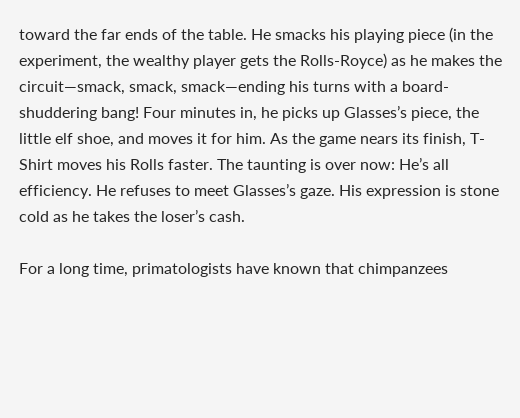toward the far ends of the table. He smacks his playing piece (in the experiment, the wealthy player gets the Rolls-Royce) as he makes the circuit—smack, smack, smack—ending his turns with a board-shuddering bang! Four minutes in, he picks up Glasses’s piece, the little elf shoe, and moves it for him. As the game nears its finish, T-Shirt moves his Rolls faster. The taunting is over now: He’s all efficiency. He refuses to meet Glasses’s gaze. His expression is stone cold as he takes the loser’s cash.

For a long time, primatologists have known that chimpanzees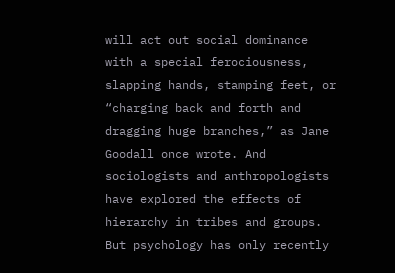will act out social dominance with a special ferociousness, slapping hands, stamping feet, or “charging back and forth and dragging huge branches,” as Jane Goodall once wrote. And sociologists and anthropologists have explored the effects of hierarchy in tribes and groups. But psychology has only recently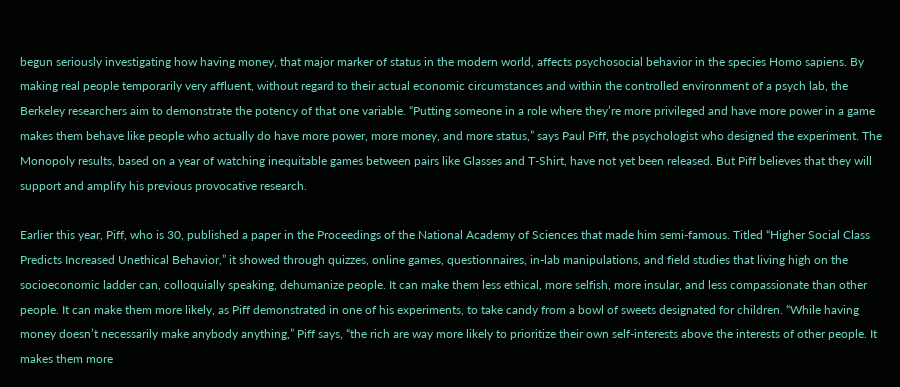begun seriously investigating how having money, that major marker of status in the modern world, affects psychosocial behavior in the species Homo sapiens. By making real people temporarily very affluent, without regard to their actual economic circumstances and within the controlled environment of a psych lab, the Berkeley researchers aim to demonstrate the potency of that one variable. “Putting someone in a role where they’re more privileged and have more power in a game makes them behave like people who actually do have more power, more money, and more status,” says Paul Piff, the psychologist who designed the experiment. The Monopoly results, based on a year of watching inequitable games between pairs like Glasses and T-Shirt, have not yet been released. But Piff believes that they will support and amplify his previous provocative research.

Earlier this year, Piff, who is 30, published a paper in the Proceedings of the National Academy of Sciences that made him semi-famous. Titled “Higher Social Class Predicts Increased Unethical Behavior,” it showed through quizzes, online games, questionnaires, in-lab manipulations, and field studies that living high on the socioeconomic ladder can, colloquially speaking, dehumanize people. It can make them less ethical, more selfish, more insular, and less compassionate than other people. It can make them more likely, as Piff demonstrated in one of his experiments, to take candy from a bowl of sweets designated for children. “While having money doesn’t necessarily make anybody anything,” Piff says, “the rich are way more likely to prioritize their own self-interests above the interests of other people. It makes them more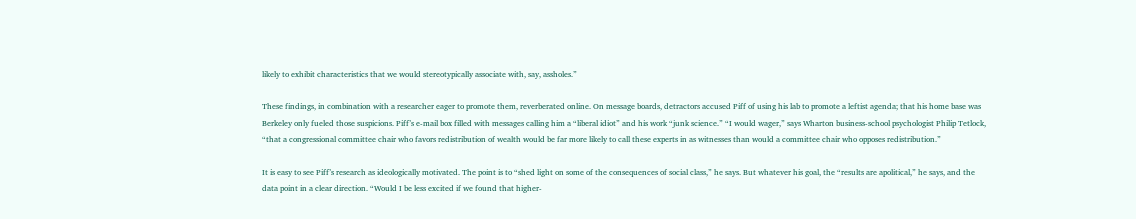likely to exhibit characteristics that we would stereotypically associate with, say, assholes.”

These findings, in combination with a researcher eager to promote them, reverberated online. On message boards, detractors accused Piff of using his lab to promote a leftist agenda; that his home base was Berkeley only fueled those suspicions. Piff’s e-mail box filled with messages calling him a “liberal idiot” and his work “junk science.” “I would wager,” says Wharton business-school psychologist Philip Tetlock, “that a congressional committee chair who favors redistribution of wealth would be far more likely to call these experts in as witnesses than would a committee chair who opposes redistribution.”

It is easy to see Piff’s research as ideologically motivated. The point is to “shed light on some of the consequences of social class,” he says. But whatever his goal, the “results are apolitical,” he says, and the data point in a clear direction. “Would I be less excited if we found that higher-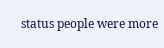status people were more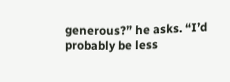generous?” he asks. “I’d probably be less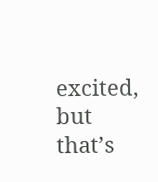excited, but that’s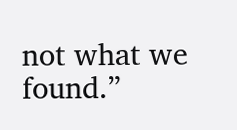not what we found.”